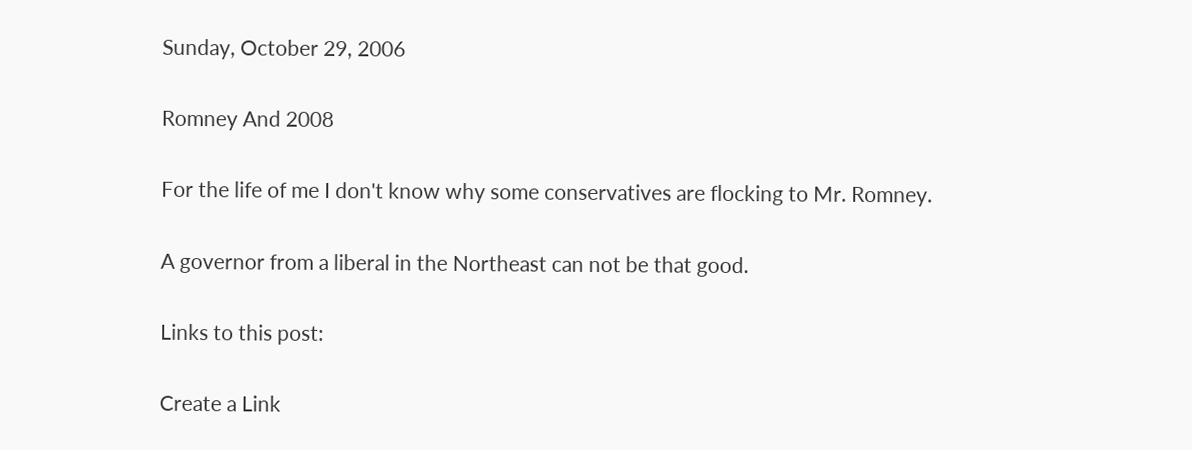Sunday, October 29, 2006

Romney And 2008

For the life of me I don't know why some conservatives are flocking to Mr. Romney.

A governor from a liberal in the Northeast can not be that good.

Links to this post:

Create a Link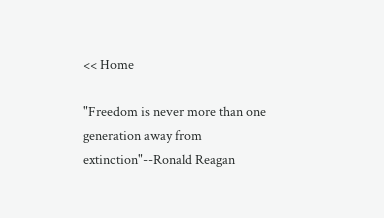<< Home

"Freedom is never more than one generation away from extinction"--Ronald Reagan